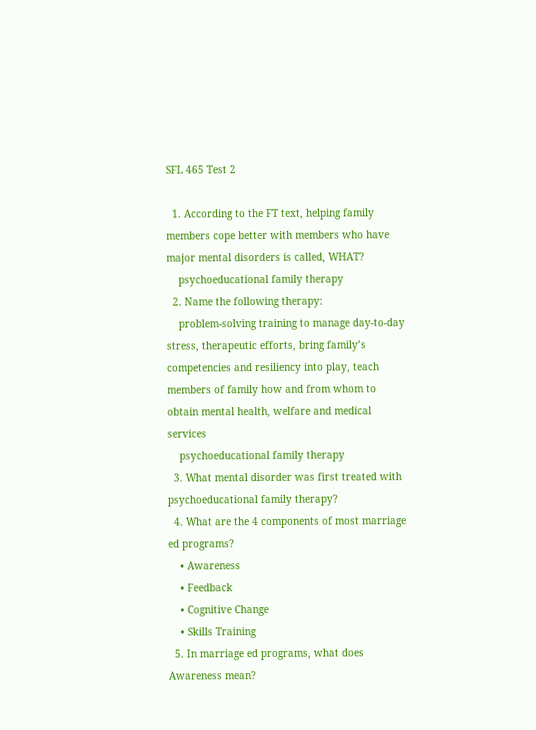SFL 465 Test 2

  1. According to the FT text, helping family members cope better with members who have major mental disorders is called, WHAT?
    psychoeducational family therapy
  2. Name the following therapy:
    problem-solving training to manage day-to-day stress, therapeutic efforts, bring family’s competencies and resiliency into play, teach members of family how and from whom to obtain mental health, welfare and medical services
    psychoeducational family therapy
  3. What mental disorder was first treated with psychoeducational family therapy?
  4. What are the 4 components of most marriage ed programs?
    • Awareness
    • Feedback
    • Cognitive Change
    • Skills Training
  5. In marriage ed programs, what does Awareness mean?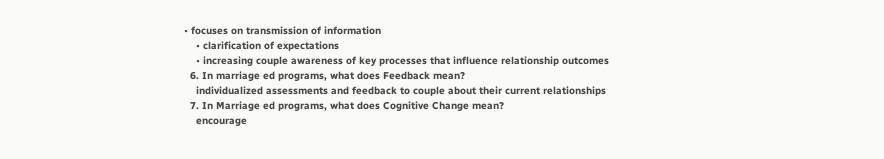• focuses on transmission of information
    • clarification of expectations
    • increasing couple awareness of key processes that influence relationship outcomes
  6. In marriage ed programs, what does Feedback mean?
    individualized assessments and feedback to couple about their current relationships
  7. In Marriage ed programs, what does Cognitive Change mean?
    encourage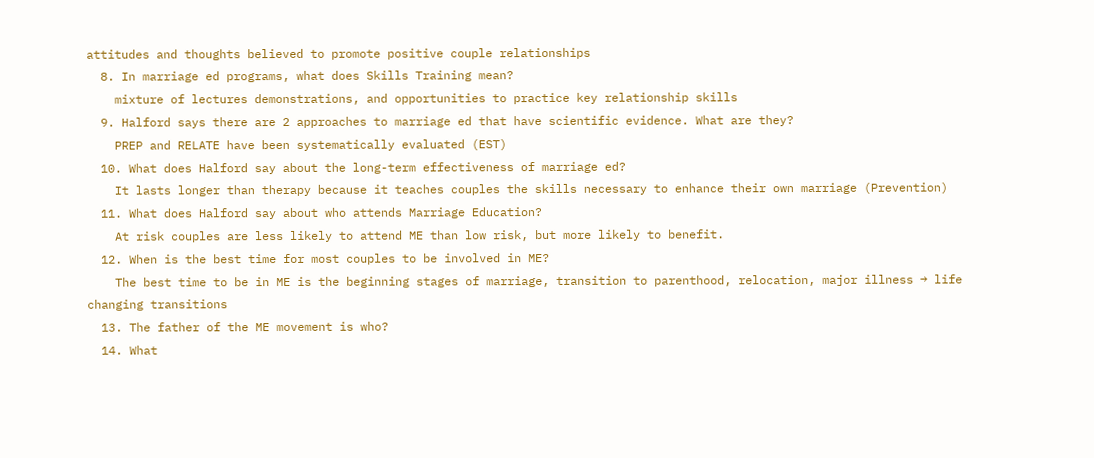attitudes and thoughts believed to promote positive couple relationships
  8. In marriage ed programs, what does Skills Training mean?
    mixture of lectures demonstrations, and opportunities to practice key relationship skills
  9. Halford says there are 2 approaches to marriage ed that have scientific evidence. What are they?
    PREP and RELATE have been systematically evaluated (EST)
  10. What does Halford say about the long-term effectiveness of marriage ed?
    It lasts longer than therapy because it teaches couples the skills necessary to enhance their own marriage (Prevention)
  11. What does Halford say about who attends Marriage Education?
    At risk couples are less likely to attend ME than low risk, but more likely to benefit.
  12. When is the best time for most couples to be involved in ME?
    The best time to be in ME is the beginning stages of marriage, transition to parenthood, relocation, major illness → life changing transitions
  13. The father of the ME movement is who?
  14. What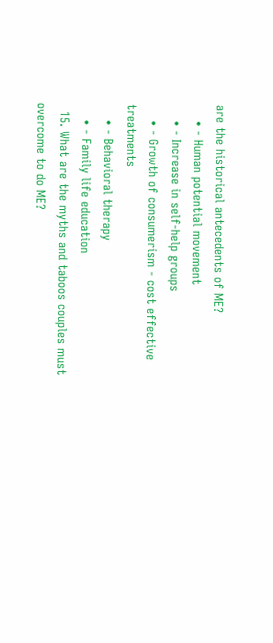are the historical antecedents of ME?
    • - Human potential movement
    • - Increase in self-help groups
    • - Growth of consumerism - cost effective treatments
    • - Behavioral therapy
    • - Family life education
  15. What are the myths and taboos couples must overcome to do ME?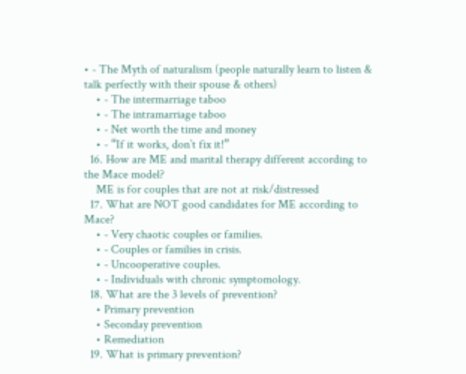• - The Myth of naturalism (people naturally learn to listen & talk perfectly with their spouse & others)
    • - The intermarriage taboo
    • - The intramarriage taboo
    • - Net worth the time and money
    • - “If it works, don’t fix it!”
  16. How are ME and marital therapy different according to the Mace model?
    ME is for couples that are not at risk/distressed
  17. What are NOT good candidates for ME according to Mace?
    • - Very chaotic couples or families.
    • - Couples or families in crisis.
    • - Uncooperative couples.
    • - Individuals with chronic symptomology.
  18. What are the 3 levels of prevention?
    • Primary prevention
    • Seconday prevention
    • Remediation
  19. What is primary prevention?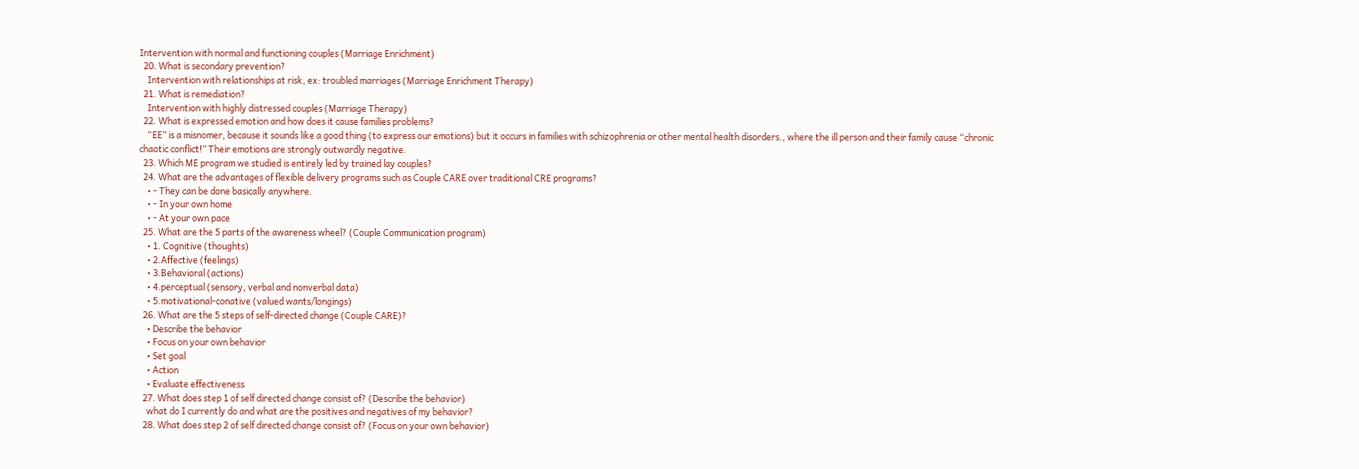Intervention with normal and functioning couples (Marriage Enrichment)
  20. What is secondary prevention?
    Intervention with relationships at risk, ex: troubled marriages (Marriage Enrichment Therapy)
  21. What is remediation?
    Intervention with highly distressed couples (Marriage Therapy)
  22. What is expressed emotion and how does it cause families problems?
    “EE” is a misnomer, because it sounds like a good thing (to express our emotions) but it occurs in families with schizophrenia or other mental health disorders., where the ill person and their family cause “chronic chaotic conflict!” Their emotions are strongly outwardly negative.
  23. Which ME program we studied is entirely led by trained lay couples?
  24. What are the advantages of flexible delivery programs such as Couple CARE over traditional CRE programs?
    • - They can be done basically anywhere.
    • - In your own home
    • - At your own pace
  25. What are the 5 parts of the awareness wheel? (Couple Communication program)
    • 1. Cognitive (thoughts)
    • 2.Affective (feelings)
    • 3.Behavioral (actions)
    • 4.perceptual (sensory, verbal and nonverbal data)
    • 5.motivational-conative (valued wants/longings)
  26. What are the 5 steps of self-directed change (Couple CARE)?
    • Describe the behavior
    • Focus on your own behavior
    • Set goal
    • Action
    • Evaluate effectiveness
  27. What does step 1 of self directed change consist of? (Describe the behavior)
    what do I currently do and what are the positives and negatives of my behavior?
  28. What does step 2 of self directed change consist of? (Focus on your own behavior)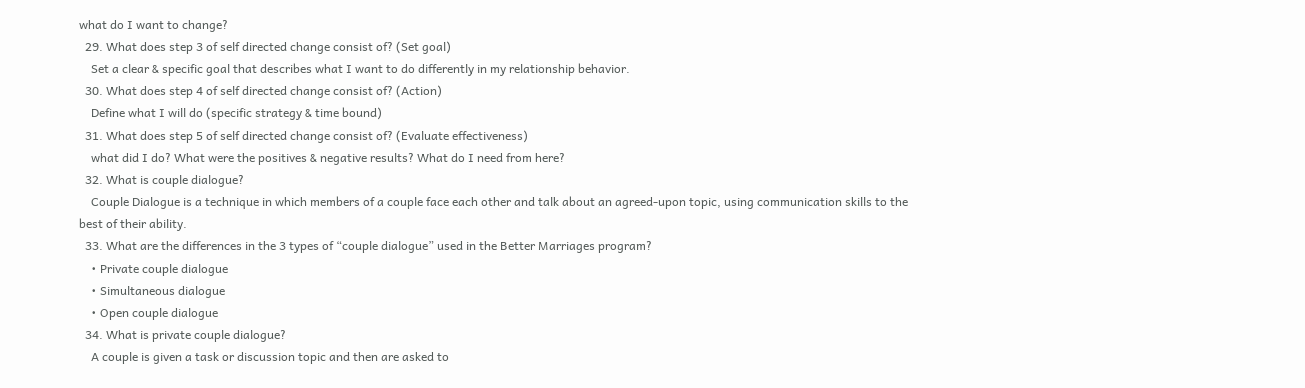what do I want to change?
  29. What does step 3 of self directed change consist of? (Set goal)
    Set a clear & specific goal that describes what I want to do differently in my relationship behavior.
  30. What does step 4 of self directed change consist of? (Action)
    Define what I will do (specific strategy & time bound)
  31. What does step 5 of self directed change consist of? (Evaluate effectiveness)
    what did I do? What were the positives & negative results? What do I need from here?
  32. What is couple dialogue?
    Couple Dialogue is a technique in which members of a couple face each other and talk about an agreed-upon topic, using communication skills to the best of their ability.
  33. What are the differences in the 3 types of “couple dialogue” used in the Better Marriages program?
    • Private couple dialogue
    • Simultaneous dialogue
    • Open couple dialogue
  34. What is private couple dialogue?
    A couple is given a task or discussion topic and then are asked to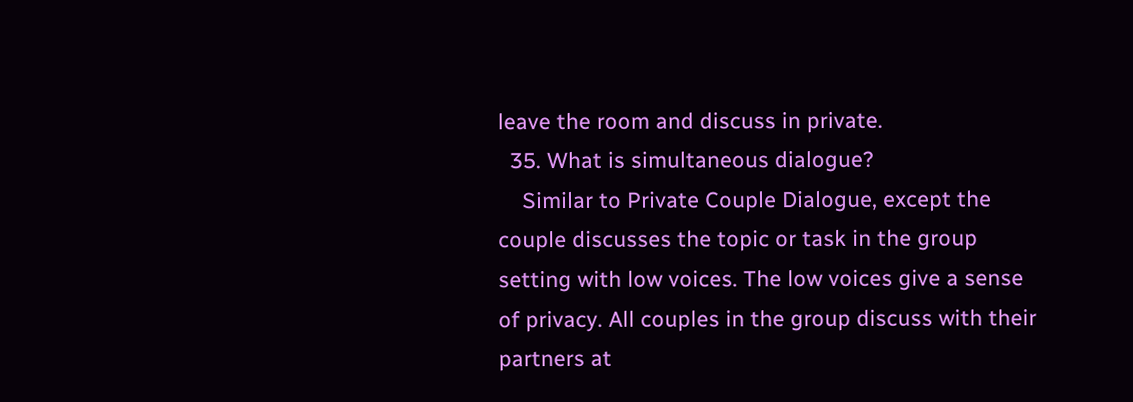leave the room and discuss in private.
  35. What is simultaneous dialogue?
    Similar to Private Couple Dialogue, except the couple discusses the topic or task in the group setting with low voices. The low voices give a sense of privacy. All couples in the group discuss with their partners at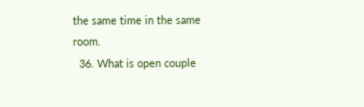the same time in the same room.
  36. What is open couple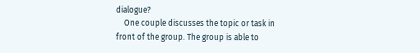dialogue?
    One couple discusses the topic or task in front of the group. The group is able to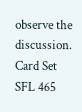observe the discussion.
Card Set
SFL 465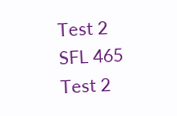Test 2
SFL 465 Test 2